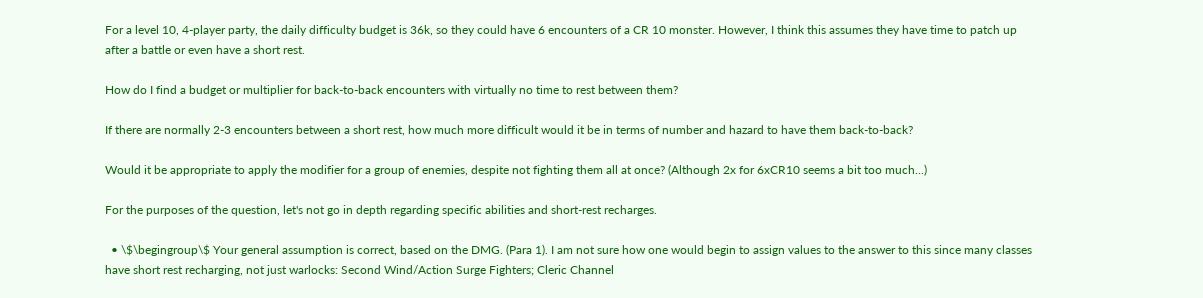For a level 10, 4-player party, the daily difficulty budget is 36k, so they could have 6 encounters of a CR 10 monster. However, I think this assumes they have time to patch up after a battle or even have a short rest.

How do I find a budget or multiplier for back-to-back encounters with virtually no time to rest between them?

If there are normally 2-3 encounters between a short rest, how much more difficult would it be in terms of number and hazard to have them back-to-back?

Would it be appropriate to apply the modifier for a group of enemies, despite not fighting them all at once? (Although 2x for 6xCR10 seems a bit too much...)

For the purposes of the question, let's not go in depth regarding specific abilities and short-rest recharges.

  • \$\begingroup\$ Your general assumption is correct, based on the DMG. (Para 1). I am not sure how one would begin to assign values to the answer to this since many classes have short rest recharging, not just warlocks: Second Wind/Action Surge Fighters; Cleric Channel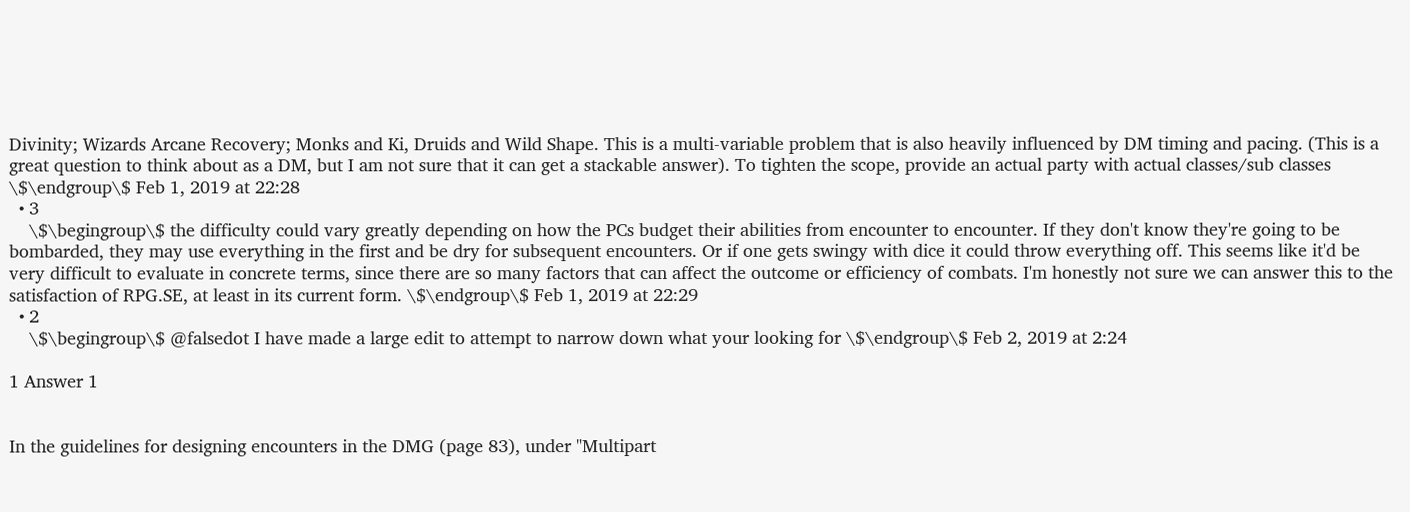Divinity; Wizards Arcane Recovery; Monks and Ki, Druids and Wild Shape. This is a multi-variable problem that is also heavily influenced by DM timing and pacing. (This is a great question to think about as a DM, but I am not sure that it can get a stackable answer). To tighten the scope, provide an actual party with actual classes/sub classes \$\endgroup\$ Feb 1, 2019 at 22:28
  • 3
    \$\begingroup\$ the difficulty could vary greatly depending on how the PCs budget their abilities from encounter to encounter. If they don't know they're going to be bombarded, they may use everything in the first and be dry for subsequent encounters. Or if one gets swingy with dice it could throw everything off. This seems like it'd be very difficult to evaluate in concrete terms, since there are so many factors that can affect the outcome or efficiency of combats. I'm honestly not sure we can answer this to the satisfaction of RPG.SE, at least in its current form. \$\endgroup\$ Feb 1, 2019 at 22:29
  • 2
    \$\begingroup\$ @falsedot I have made a large edit to attempt to narrow down what your looking for \$\endgroup\$ Feb 2, 2019 at 2:24

1 Answer 1


In the guidelines for designing encounters in the DMG (page 83), under "Multipart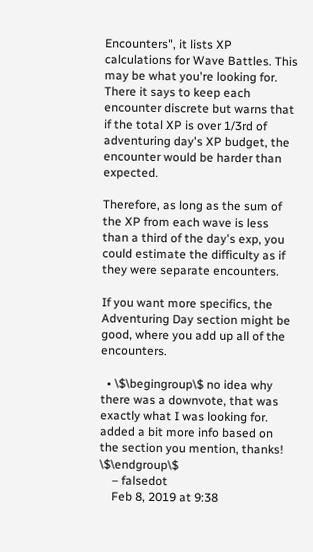Encounters", it lists XP calculations for Wave Battles. This may be what you're looking for. There it says to keep each encounter discrete but warns that if the total XP is over 1/3rd of adventuring day's XP budget, the encounter would be harder than expected.

Therefore, as long as the sum of the XP from each wave is less than a third of the day's exp, you could estimate the difficulty as if they were separate encounters.

If you want more specifics, the Adventuring Day section might be good, where you add up all of the encounters.

  • \$\begingroup\$ no idea why there was a downvote, that was exactly what I was looking for. added a bit more info based on the section you mention, thanks! \$\endgroup\$
    – falsedot
    Feb 8, 2019 at 9:38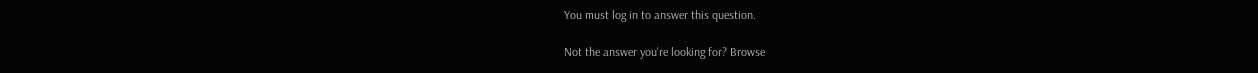You must log in to answer this question.

Not the answer you're looking for? Browse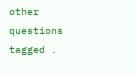other questions tagged .